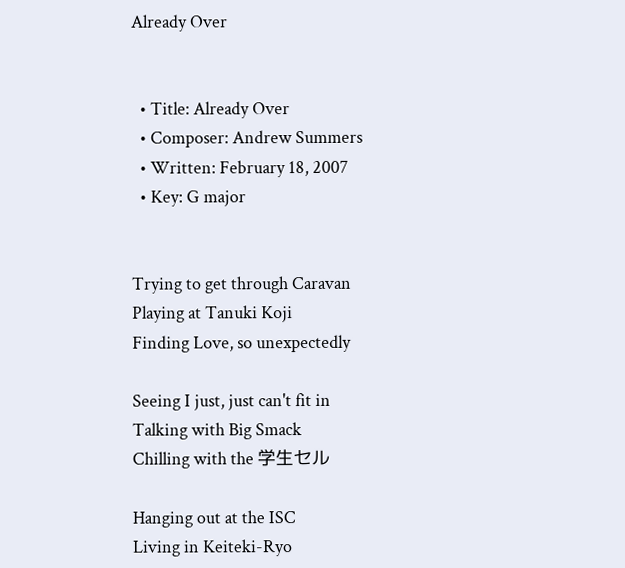Already Over


  • Title: Already Over
  • Composer: Andrew Summers
  • Written: February 18, 2007
  • Key: G major


Trying to get through Caravan
Playing at Tanuki Koji
Finding Love, so unexpectedly

Seeing I just, just can't fit in
Talking with Big Smack
Chilling with the 学生セル

Hanging out at the ISC
Living in Keiteki-Ryo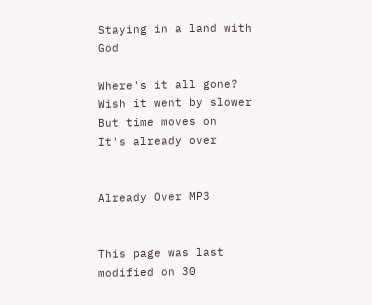Staying in a land with God

Where's it all gone?
Wish it went by slower
But time moves on
It's already over


Already Over MP3


This page was last modified on 30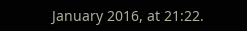January 2016, at 21:22.